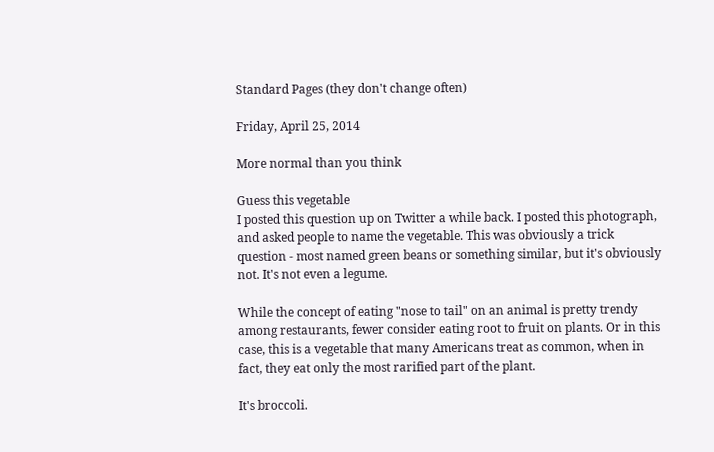Standard Pages (they don't change often)

Friday, April 25, 2014

More normal than you think

Guess this vegetable
I posted this question up on Twitter a while back. I posted this photograph, and asked people to name the vegetable. This was obviously a trick question - most named green beans or something similar, but it's obviously not. It's not even a legume.

While the concept of eating "nose to tail" on an animal is pretty trendy among restaurants, fewer consider eating root to fruit on plants. Or in this case, this is a vegetable that many Americans treat as common, when in fact, they eat only the most rarified part of the plant.

It's broccoli.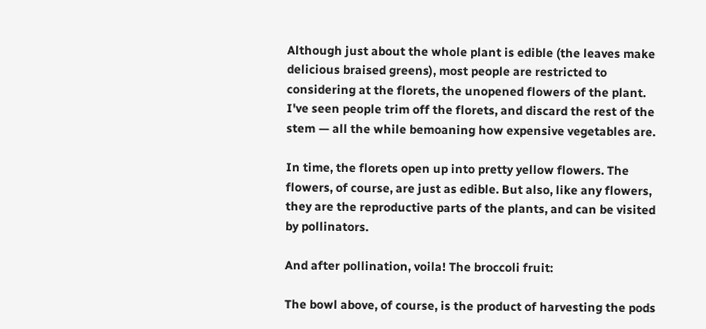Although just about the whole plant is edible (the leaves make delicious braised greens), most people are restricted to considering at the florets, the unopened flowers of the plant. I've seen people trim off the florets, and discard the rest of the stem — all the while bemoaning how expensive vegetables are.

In time, the florets open up into pretty yellow flowers. The flowers, of course, are just as edible. But also, like any flowers, they are the reproductive parts of the plants, and can be visited by pollinators.

And after pollination, voila! The broccoli fruit:

The bowl above, of course, is the product of harvesting the pods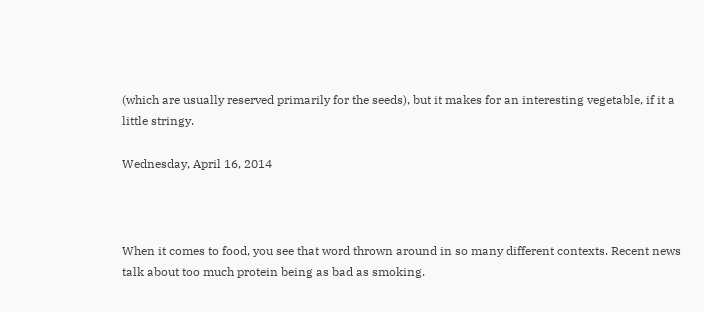(which are usually reserved primarily for the seeds), but it makes for an interesting vegetable, if it a little stringy.

Wednesday, April 16, 2014



When it comes to food, you see that word thrown around in so many different contexts. Recent news talk about too much protein being as bad as smoking.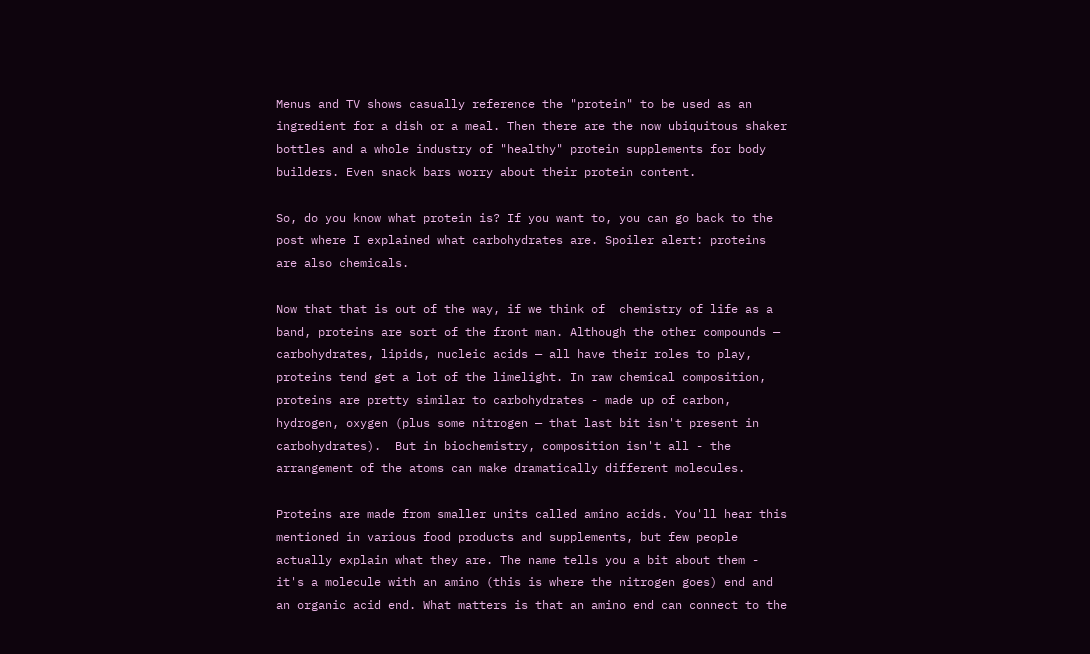Menus and TV shows casually reference the "protein" to be used as an ingredient for a dish or a meal. Then there are the now ubiquitous shaker bottles and a whole industry of "healthy" protein supplements for body builders. Even snack bars worry about their protein content.

So, do you know what protein is? If you want to, you can go back to the post where I explained what carbohydrates are. Spoiler alert: proteins are also chemicals.

Now that that is out of the way, if we think of  chemistry of life as a band, proteins are sort of the front man. Although the other compounds — carbohydrates, lipids, nucleic acids — all have their roles to play, proteins tend get a lot of the limelight. In raw chemical composition, proteins are pretty similar to carbohydrates - made up of carbon, hydrogen, oxygen (plus some nitrogen — that last bit isn't present in carbohydrates).  But in biochemistry, composition isn't all - the arrangement of the atoms can make dramatically different molecules.

Proteins are made from smaller units called amino acids. You'll hear this mentioned in various food products and supplements, but few people actually explain what they are. The name tells you a bit about them - it's a molecule with an amino (this is where the nitrogen goes) end and an organic acid end. What matters is that an amino end can connect to the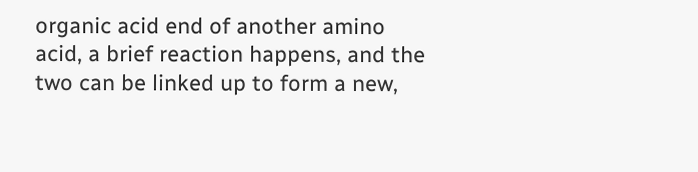organic acid end of another amino acid, a brief reaction happens, and the two can be linked up to form a new,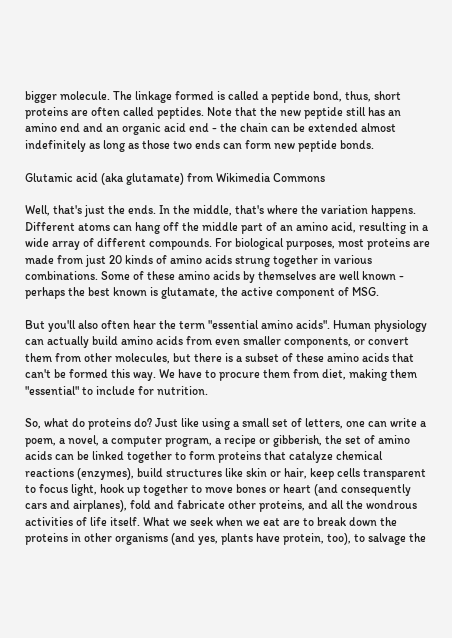bigger molecule. The linkage formed is called a peptide bond, thus, short proteins are often called peptides. Note that the new peptide still has an amino end and an organic acid end - the chain can be extended almost indefinitely as long as those two ends can form new peptide bonds.

Glutamic acid (aka glutamate) from Wikimedia Commons

Well, that's just the ends. In the middle, that's where the variation happens. Different atoms can hang off the middle part of an amino acid, resulting in a wide array of different compounds. For biological purposes, most proteins are made from just 20 kinds of amino acids strung together in various combinations. Some of these amino acids by themselves are well known - perhaps the best known is glutamate, the active component of MSG.

But you'll also often hear the term "essential amino acids". Human physiology can actually build amino acids from even smaller components, or convert them from other molecules, but there is a subset of these amino acids that can't be formed this way. We have to procure them from diet, making them "essential" to include for nutrition.

So, what do proteins do? Just like using a small set of letters, one can write a poem, a novel, a computer program, a recipe or gibberish, the set of amino acids can be linked together to form proteins that catalyze chemical reactions (enzymes), build structures like skin or hair, keep cells transparent to focus light, hook up together to move bones or heart (and consequently cars and airplanes), fold and fabricate other proteins, and all the wondrous activities of life itself. What we seek when we eat are to break down the proteins in other organisms (and yes, plants have protein, too), to salvage the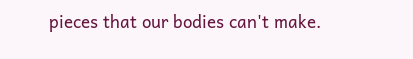pieces that our bodies can't make.